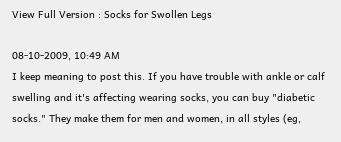View Full Version : Socks for Swollen Legs

08-10-2009, 10:49 AM
I keep meaning to post this. If you have trouble with ankle or calf swelling and it's affecting wearing socks, you can buy "diabetic socks." They make them for men and women, in all styles (eg,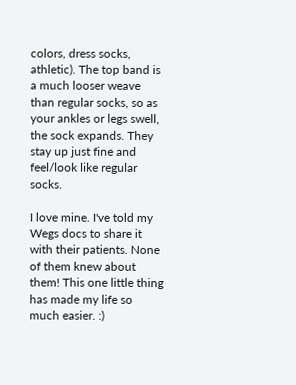colors, dress socks, athletic). The top band is a much looser weave than regular socks, so as your ankles or legs swell, the sock expands. They stay up just fine and feel/look like regular socks.

I love mine. I've told my Wegs docs to share it with their patients. None of them knew about them! This one little thing has made my life so much easier. :)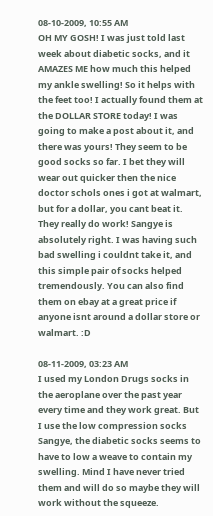08-10-2009, 10:55 AM
OH MY GOSH! I was just told last week about diabetic socks, and it AMAZES ME how much this helped my ankle swelling! So it helps with the feet too! I actually found them at the DOLLAR STORE today! I was going to make a post about it, and there was yours! They seem to be good socks so far. I bet they will wear out quicker then the nice doctor schols ones i got at walmart, but for a dollar, you cant beat it. They really do work! Sangye is absolutely right. I was having such bad swelling i couldnt take it, and this simple pair of socks helped tremendously. You can also find them on ebay at a great price if anyone isnt around a dollar store or walmart. :D

08-11-2009, 03:23 AM
I used my London Drugs socks in the aeroplane over the past year every time and they work great. But I use the low compression socks Sangye, the diabetic socks seems to have to low a weave to contain my swelling. Mind I have never tried them and will do so maybe they will work without the squeeze.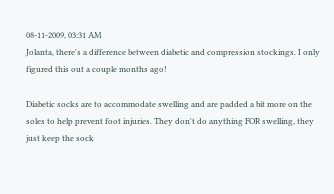08-11-2009, 03:31 AM
Jolanta, there's a difference between diabetic and compression stockings. I only figured this out a couple months ago!

Diabetic socks are to accommodate swelling and are padded a bit more on the soles to help prevent foot injuries. They don't do anything FOR swelling, they just keep the sock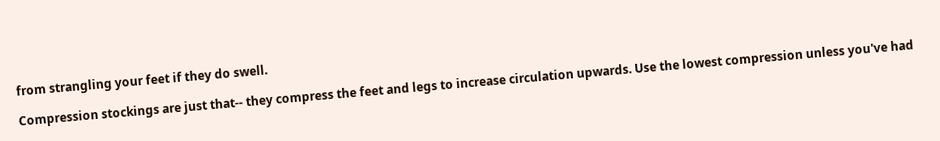from strangling your feet if they do swell.

Compression stockings are just that-- they compress the feet and legs to increase circulation upwards. Use the lowest compression unless you've had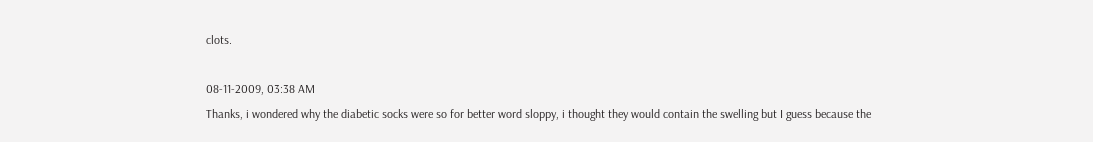clots.

08-11-2009, 03:38 AM
Thanks, i wondered why the diabetic socks were so for better word sloppy, i thought they would contain the swelling but I guess because the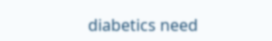diabetics need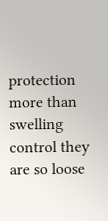protection more than swelling control they are so loose